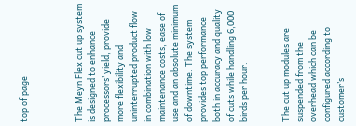top of page



The Meyn Flex cut up system is designed to enhance processors’ yield, provide more flexibility and uninterrupted product flow in combination with low maintenance costs, ease of use and an absolute minimum of downtime. The system provides top performance both in accuracy and quality of cuts while handling 6,000 birds per hour.


The cut up modules are suspended from the overhead which can be configured according to customer’s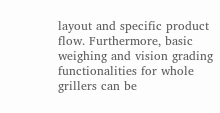layout and specific product flow. Furthermore, basic weighing and vision grading functionalities for whole grillers can be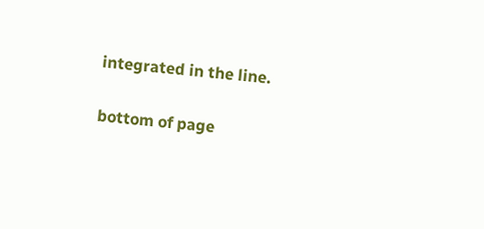integrated in the line.

bottom of page